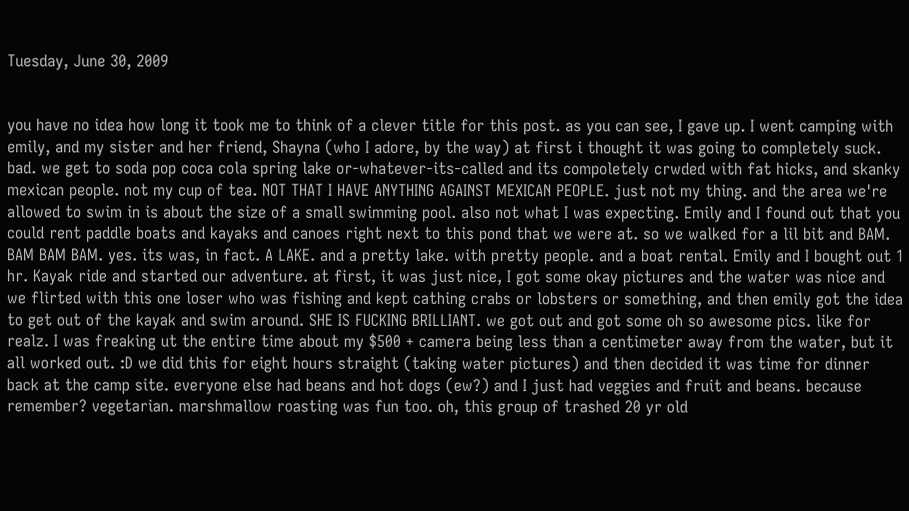Tuesday, June 30, 2009


you have no idea how long it took me to think of a clever title for this post. as you can see, I gave up. I went camping with emily, and my sister and her friend, Shayna (who I adore, by the way) at first i thought it was going to completely suck. bad. we get to soda pop coca cola spring lake or-whatever-its-called and its compoletely crwded with fat hicks, and skanky mexican people. not my cup of tea. NOT THAT I HAVE ANYTHING AGAINST MEXICAN PEOPLE. just not my thing. and the area we're allowed to swim in is about the size of a small swimming pool. also not what I was expecting. Emily and I found out that you could rent paddle boats and kayaks and canoes right next to this pond that we were at. so we walked for a lil bit and BAM. BAM BAM BAM. yes. its was, in fact. A LAKE. and a pretty lake. with pretty people. and a boat rental. Emily and I bought out 1 hr. Kayak ride and started our adventure. at first, it was just nice, I got some okay pictures and the water was nice and we flirted with this one loser who was fishing and kept cathing crabs or lobsters or something, and then emily got the idea to get out of the kayak and swim around. SHE IS FUCKING BRILLIANT. we got out and got some oh so awesome pics. like for realz. I was freaking ut the entire time about my $500 + camera being less than a centimeter away from the water, but it all worked out. :D we did this for eight hours straight (taking water pictures) and then decided it was time for dinner back at the camp site. everyone else had beans and hot dogs (ew?) and I just had veggies and fruit and beans. because remember? vegetarian. marshmallow roasting was fun too. oh, this group of trashed 20 yr old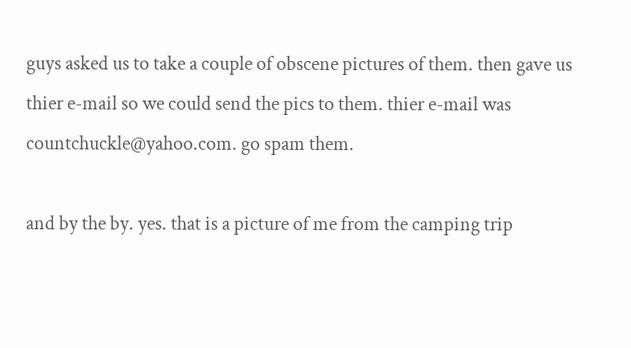guys asked us to take a couple of obscene pictures of them. then gave us thier e-mail so we could send the pics to them. thier e-mail was countchuckle@yahoo.com. go spam them.

and by the by. yes. that is a picture of me from the camping trip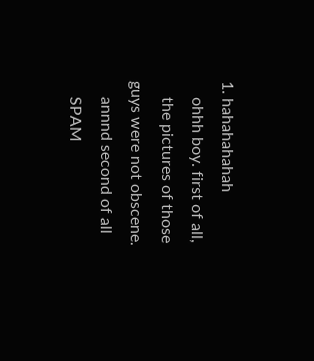1. hahahahahah
    ohhh boy. first of all,
    the pictures of those guys were not obscene.
    annnd second of all
    SPAM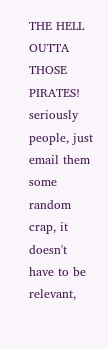THE HELL OUTTA THOSE PIRATES! seriously people, just email them some random crap, it doesn't have to be relevant,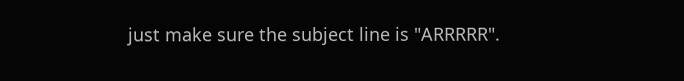just make sure the subject line is "ARRRRR".